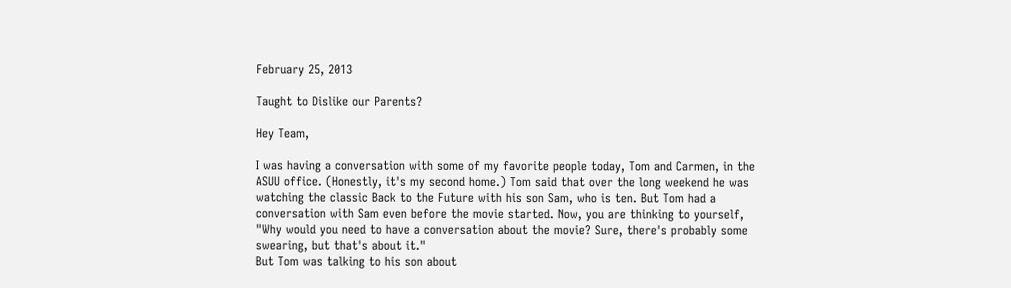February 25, 2013

Taught to Dislike our Parents?

Hey Team,

I was having a conversation with some of my favorite people today, Tom and Carmen, in the ASUU office. (Honestly, it's my second home.) Tom said that over the long weekend he was watching the classic Back to the Future with his son Sam, who is ten. But Tom had a conversation with Sam even before the movie started. Now, you are thinking to yourself, "Why would you need to have a conversation about the movie? Sure, there's probably some swearing, but that's about it."
But Tom was talking to his son about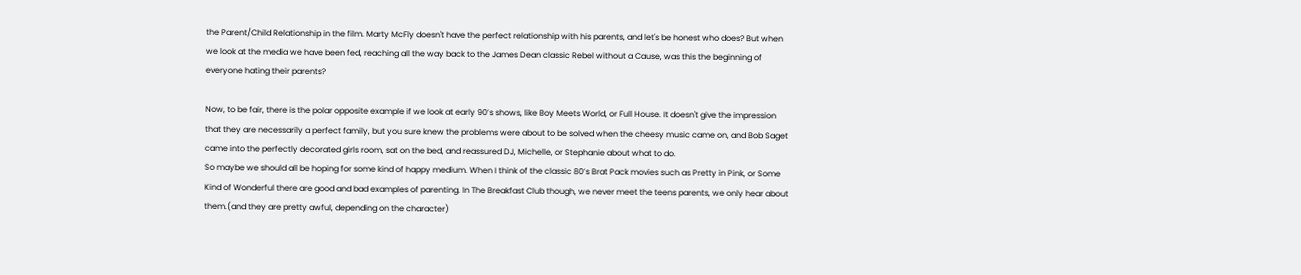the Parent/Child Relationship in the film. Marty McFly doesn't have the perfect relationship with his parents, and let's be honest who does? But when we look at the media we have been fed, reaching all the way back to the James Dean classic Rebel without a Cause, was this the beginning of everyone hating their parents?

Now, to be fair, there is the polar opposite example if we look at early 90’s shows, like Boy Meets World, or Full House. It doesn't give the impression that they are necessarily a perfect family, but you sure knew the problems were about to be solved when the cheesy music came on, and Bob Saget came into the perfectly decorated girls room, sat on the bed, and reassured DJ, Michelle, or Stephanie about what to do.
So maybe we should all be hoping for some kind of happy medium. When I think of the classic 80’s Brat Pack movies such as Pretty in Pink, or Some Kind of Wonderful there are good and bad examples of parenting. In The Breakfast Club though, we never meet the teens parents, we only hear about them.(and they are pretty awful, depending on the character)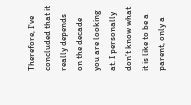Therefore, I've concluded that it really depends on the decade you are looking at. I personally don’t know what it is like to be a parent, only a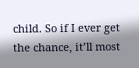child. So if I ever get the chance, it’ll most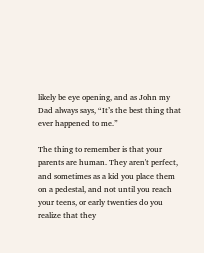likely be eye opening, and as John my Dad always says, “It’s the best thing that ever happened to me.”

The thing to remember is that your parents are human. They aren't perfect, and sometimes as a kid you place them on a pedestal, and not until you reach your teens, or early twenties do you realize that they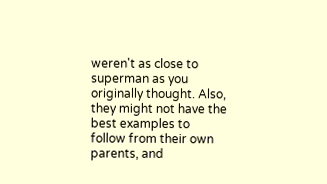weren't as close to superman as you originally thought. Also, they might not have the best examples to follow from their own parents, and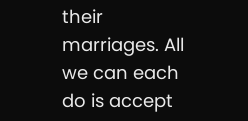their marriages. All we can each do is accept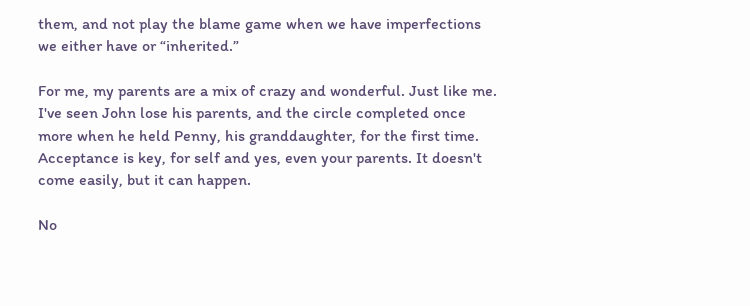them, and not play the blame game when we have imperfections we either have or “inherited.”

For me, my parents are a mix of crazy and wonderful. Just like me. I've seen John lose his parents, and the circle completed once more when he held Penny, his granddaughter, for the first time. Acceptance is key, for self and yes, even your parents. It doesn't come easily, but it can happen.

No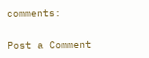comments:

Post a Comment